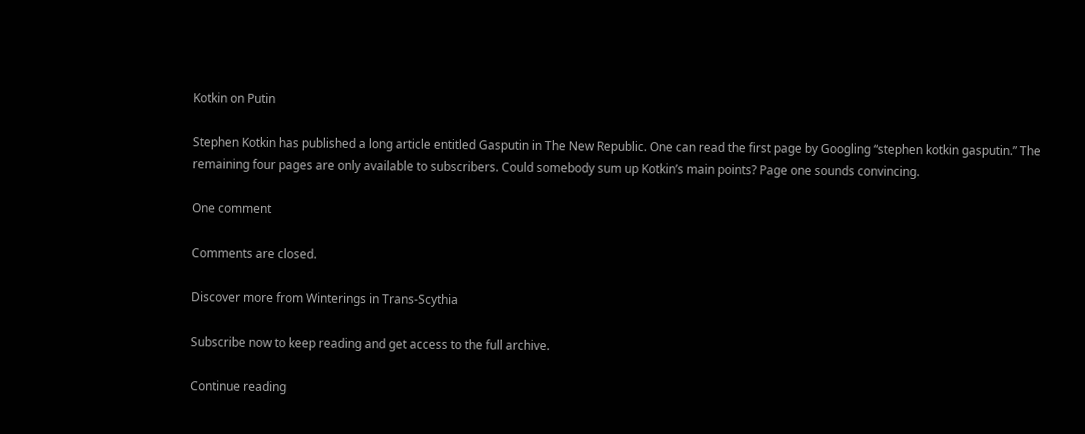Kotkin on Putin

Stephen Kotkin has published a long article entitled Gasputin in The New Republic. One can read the first page by Googling “stephen kotkin gasputin.” The remaining four pages are only available to subscribers. Could somebody sum up Kotkin’s main points? Page one sounds convincing.

One comment

Comments are closed.

Discover more from Winterings in Trans-Scythia

Subscribe now to keep reading and get access to the full archive.

Continue reading